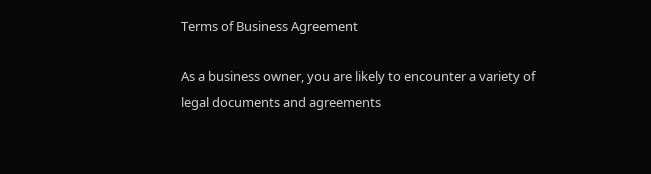Terms of Business Agreement

As a business owner, you are likely to encounter a variety of legal documents and agreements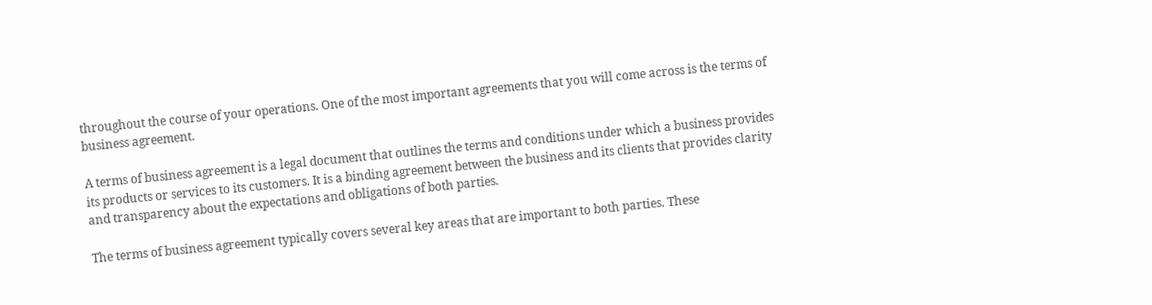throughout the course of your operations. One of the most important agreements that you will come across is the terms of business agreement.

A terms of business agreement is a legal document that outlines the terms and conditions under which a business provides its products or services to its customers. It is a binding agreement between the business and its clients that provides clarity and transparency about the expectations and obligations of both parties.

The terms of business agreement typically covers several key areas that are important to both parties. These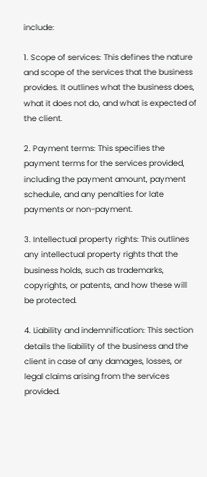include:

1. Scope of services: This defines the nature and scope of the services that the business provides. It outlines what the business does, what it does not do, and what is expected of the client.

2. Payment terms: This specifies the payment terms for the services provided, including the payment amount, payment schedule, and any penalties for late payments or non-payment.

3. Intellectual property rights: This outlines any intellectual property rights that the business holds, such as trademarks, copyrights, or patents, and how these will be protected.

4. Liability and indemnification: This section details the liability of the business and the client in case of any damages, losses, or legal claims arising from the services provided.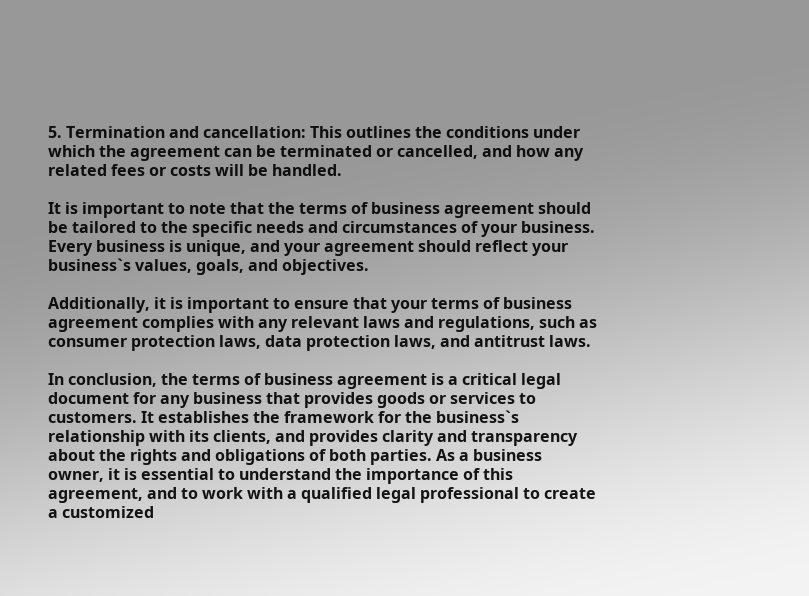5. Termination and cancellation: This outlines the conditions under which the agreement can be terminated or cancelled, and how any related fees or costs will be handled.

It is important to note that the terms of business agreement should be tailored to the specific needs and circumstances of your business. Every business is unique, and your agreement should reflect your business`s values, goals, and objectives.

Additionally, it is important to ensure that your terms of business agreement complies with any relevant laws and regulations, such as consumer protection laws, data protection laws, and antitrust laws.

In conclusion, the terms of business agreement is a critical legal document for any business that provides goods or services to customers. It establishes the framework for the business`s relationship with its clients, and provides clarity and transparency about the rights and obligations of both parties. As a business owner, it is essential to understand the importance of this agreement, and to work with a qualified legal professional to create a customized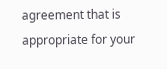agreement that is appropriate for your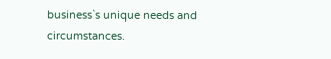business`s unique needs and circumstances.